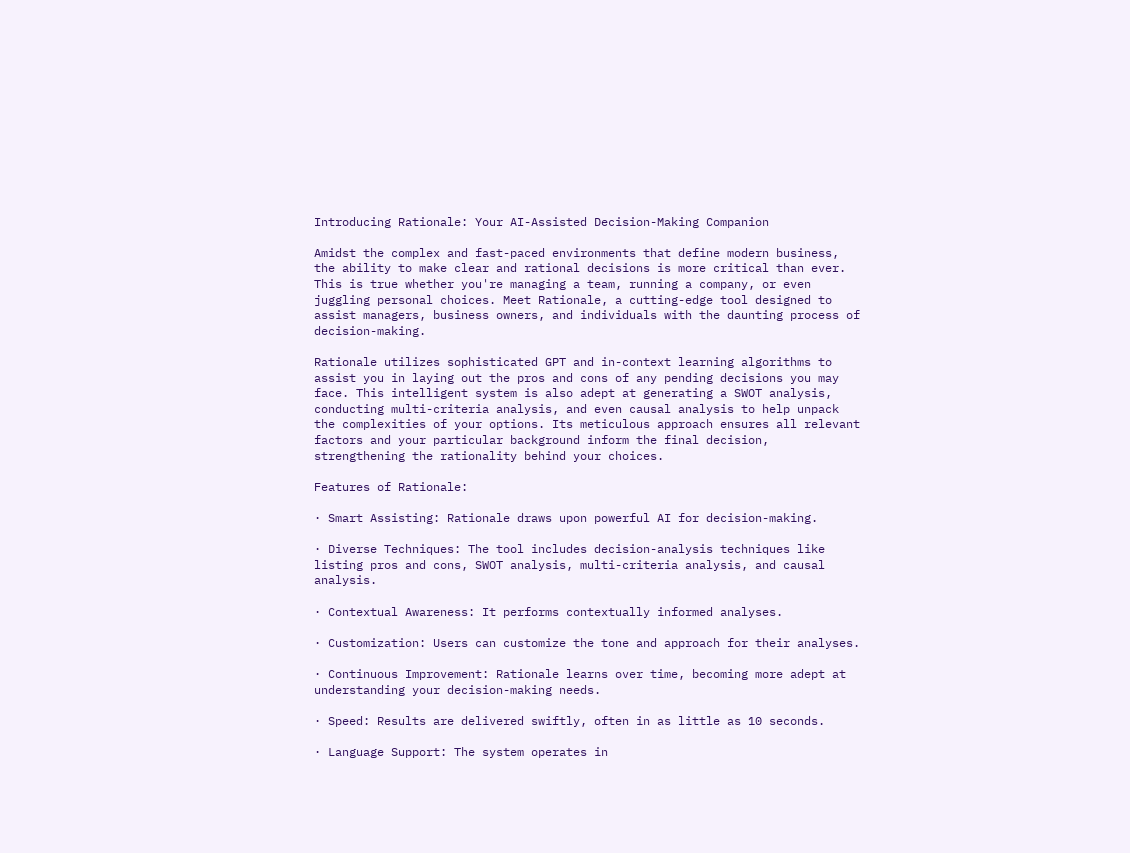Introducing Rationale: Your AI-Assisted Decision-Making Companion

Amidst the complex and fast-paced environments that define modern business, the ability to make clear and rational decisions is more critical than ever. This is true whether you're managing a team, running a company, or even juggling personal choices. Meet Rationale, a cutting-edge tool designed to assist managers, business owners, and individuals with the daunting process of decision-making.

Rationale utilizes sophisticated GPT and in-context learning algorithms to assist you in laying out the pros and cons of any pending decisions you may face. This intelligent system is also adept at generating a SWOT analysis, conducting multi-criteria analysis, and even causal analysis to help unpack the complexities of your options. Its meticulous approach ensures all relevant factors and your particular background inform the final decision, strengthening the rationality behind your choices.

Features of Rationale:

· Smart Assisting: Rationale draws upon powerful AI for decision-making.

· Diverse Techniques: The tool includes decision-analysis techniques like listing pros and cons, SWOT analysis, multi-criteria analysis, and causal analysis.

· Contextual Awareness: It performs contextually informed analyses.

· Customization: Users can customize the tone and approach for their analyses.

· Continuous Improvement: Rationale learns over time, becoming more adept at understanding your decision-making needs.

· Speed: Results are delivered swiftly, often in as little as 10 seconds.

· Language Support: The system operates in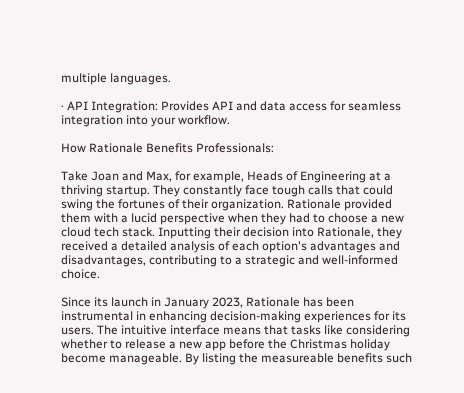multiple languages.

· API Integration: Provides API and data access for seamless integration into your workflow.

How Rationale Benefits Professionals:

Take Joan and Max, for example, Heads of Engineering at a thriving startup. They constantly face tough calls that could swing the fortunes of their organization. Rationale provided them with a lucid perspective when they had to choose a new cloud tech stack. Inputting their decision into Rationale, they received a detailed analysis of each option's advantages and disadvantages, contributing to a strategic and well-informed choice.

Since its launch in January 2023, Rationale has been instrumental in enhancing decision-making experiences for its users. The intuitive interface means that tasks like considering whether to release a new app before the Christmas holiday become manageable. By listing the measureable benefits such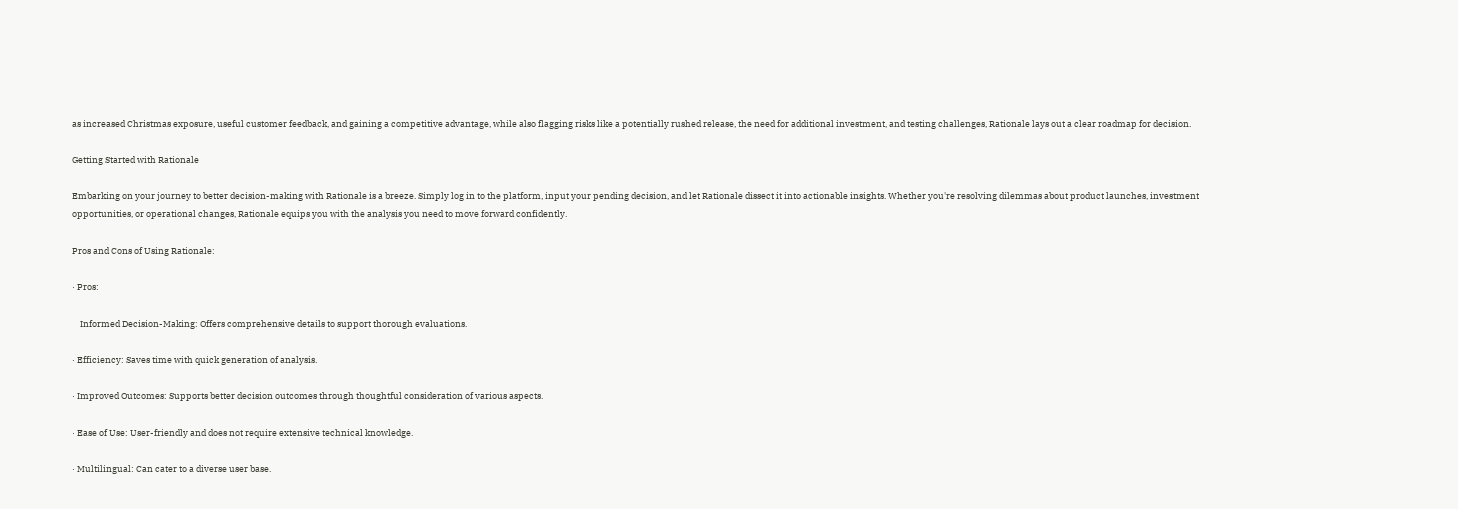as increased Christmas exposure, useful customer feedback, and gaining a competitive advantage, while also flagging risks like a potentially rushed release, the need for additional investment, and testing challenges, Rationale lays out a clear roadmap for decision.

Getting Started with Rationale

Embarking on your journey to better decision-making with Rationale is a breeze. Simply log in to the platform, input your pending decision, and let Rationale dissect it into actionable insights. Whether you're resolving dilemmas about product launches, investment opportunities, or operational changes, Rationale equips you with the analysis you need to move forward confidently.

Pros and Cons of Using Rationale:

· Pros:

    Informed Decision-Making: Offers comprehensive details to support thorough evaluations.

· Efficiency: Saves time with quick generation of analysis.

· Improved Outcomes: Supports better decision outcomes through thoughtful consideration of various aspects.

· Ease of Use: User-friendly and does not require extensive technical knowledge.

· Multilingual: Can cater to a diverse user base.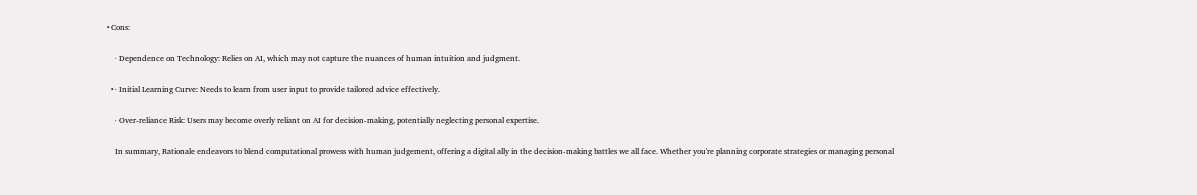• Cons:

    · Dependence on Technology: Relies on AI, which may not capture the nuances of human intuition and judgment.

  • · Initial Learning Curve: Needs to learn from user input to provide tailored advice effectively.

    · Over-reliance Risk: Users may become overly reliant on AI for decision-making, potentially neglecting personal expertise.

    In summary, Rationale endeavors to blend computational prowess with human judgement, offering a digital ally in the decision-making battles we all face. Whether you're planning corporate strategies or managing personal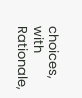choices, with Rationale,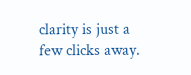clarity is just a few clicks away.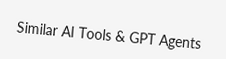Similar AI Tools & GPT Agents